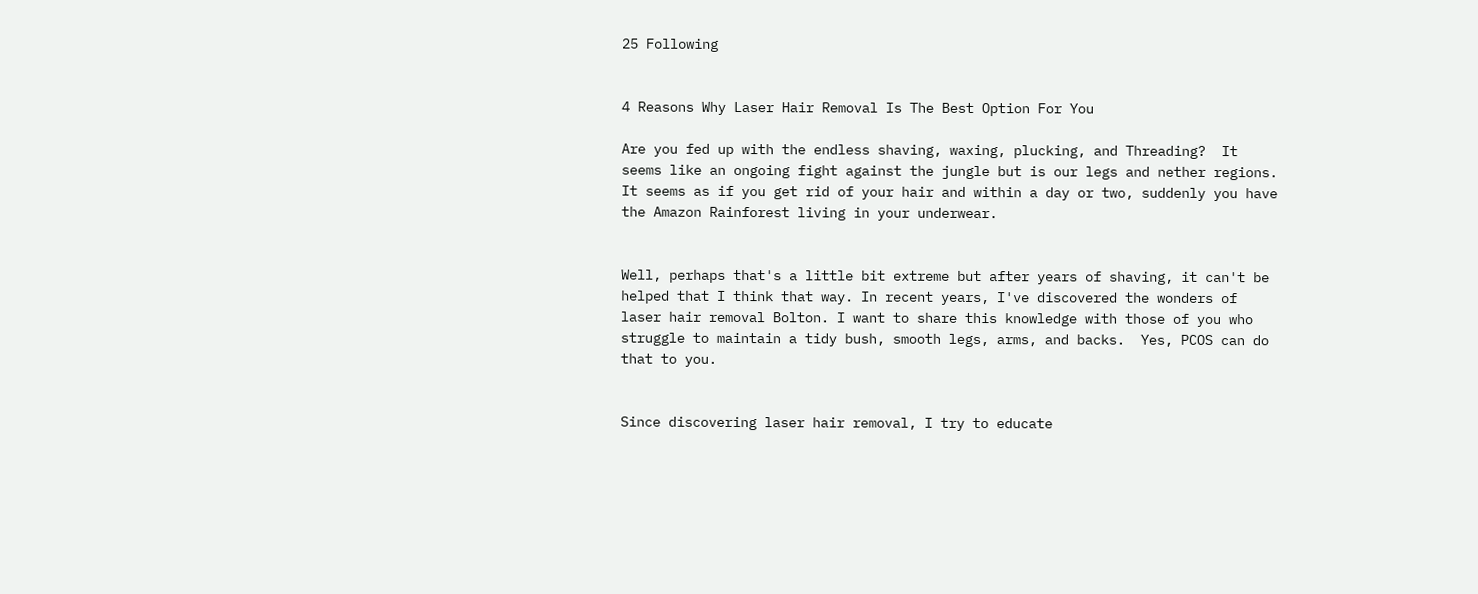25 Following


4 Reasons Why Laser Hair Removal Is The Best Option For You

Are you fed up with the endless shaving, waxing, plucking, and Threading?  It seems like an ongoing fight against the jungle but is our legs and nether regions. It seems as if you get rid of your hair and within a day or two, suddenly you have the Amazon Rainforest living in your underwear.


Well, perhaps that's a little bit extreme but after years of shaving, it can't be helped that I think that way. In recent years, I've discovered the wonders of laser hair removal Bolton. I want to share this knowledge with those of you who struggle to maintain a tidy bush, smooth legs, arms, and backs.  Yes, PCOS can do that to you.


Since discovering laser hair removal, I try to educate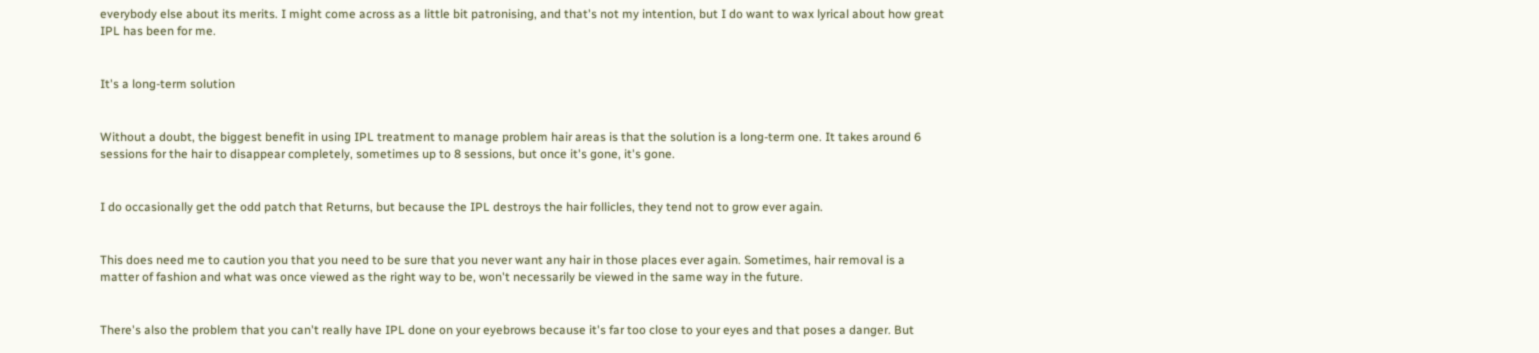everybody else about its merits. I might come across as a little bit patronising, and that's not my intention, but I do want to wax lyrical about how great IPL has been for me.


It's a long-term solution


Without a doubt, the biggest benefit in using IPL treatment to manage problem hair areas is that the solution is a long-term one. It takes around 6 sessions for the hair to disappear completely, sometimes up to 8 sessions, but once it's gone, it's gone.


I do occasionally get the odd patch that Returns, but because the IPL destroys the hair follicles, they tend not to grow ever again.


This does need me to caution you that you need to be sure that you never want any hair in those places ever again. Sometimes, hair removal is a matter of fashion and what was once viewed as the right way to be, won't necessarily be viewed in the same way in the future.


There's also the problem that you can't really have IPL done on your eyebrows because it's far too close to your eyes and that poses a danger. But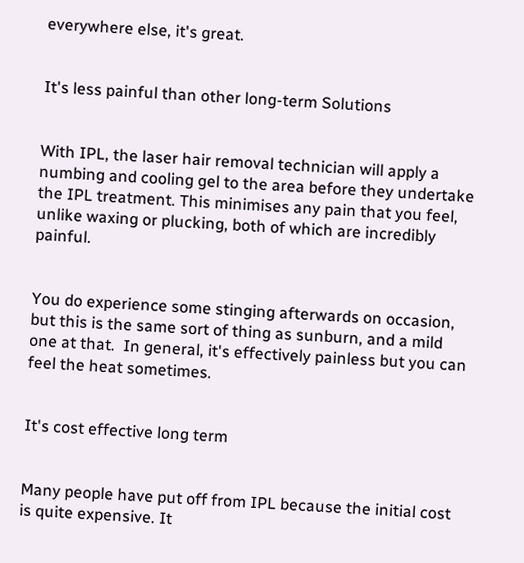everywhere else, it's great.


It's less painful than other long-term Solutions


With IPL, the laser hair removal technician will apply a numbing and cooling gel to the area before they undertake the IPL treatment. This minimises any pain that you feel, unlike waxing or plucking, both of which are incredibly painful.


You do experience some stinging afterwards on occasion, but this is the same sort of thing as sunburn, and a mild one at that.  In general, it's effectively painless but you can feel the heat sometimes.


It's cost effective long term


Many people have put off from IPL because the initial cost is quite expensive. It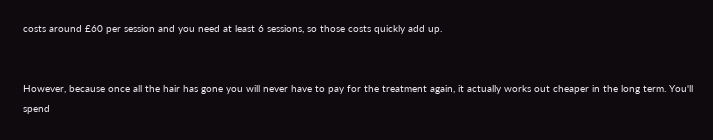costs around £60 per session and you need at least 6 sessions, so those costs quickly add up.


However, because once all the hair has gone you will never have to pay for the treatment again, it actually works out cheaper in the long term. You'll spend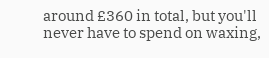around £360 in total, but you'll never have to spend on waxing,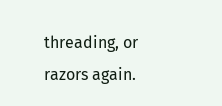threading, or razors again.